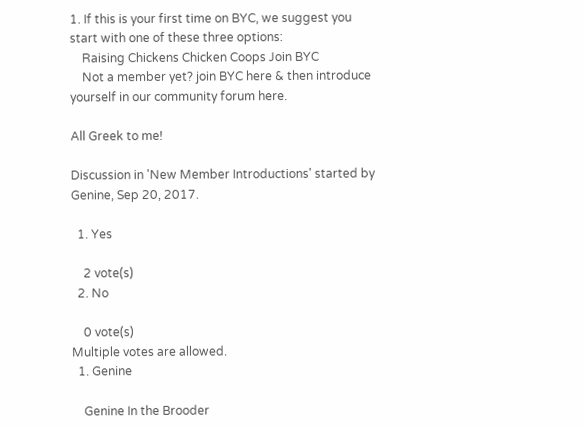1. If this is your first time on BYC, we suggest you start with one of these three options:
    Raising Chickens Chicken Coops Join BYC
    Not a member yet? join BYC here & then introduce yourself in our community forum here.

All Greek to me!

Discussion in 'New Member Introductions' started by Genine, Sep 20, 2017.

  1. Yes

    2 vote(s)
  2. No

    0 vote(s)
Multiple votes are allowed.
  1. Genine

    Genine In the Brooder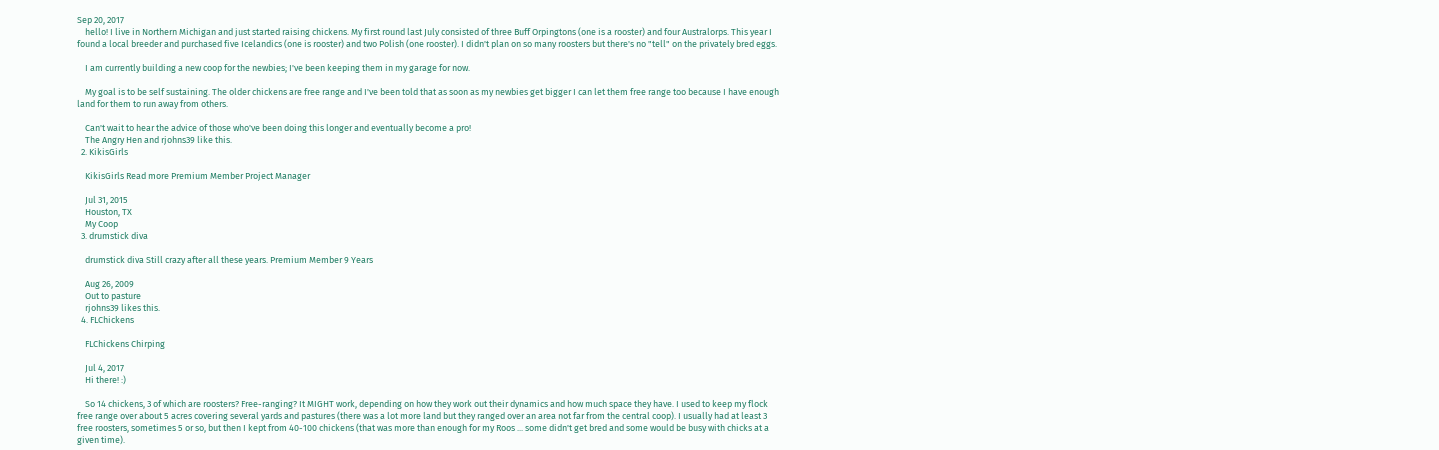Sep 20, 2017
    hello! I live in Northern Michigan and just started raising chickens. My first round last July consisted of three Buff Orpingtons (one is a rooster) and four Australorps. This year I found a local breeder and purchased five Icelandics (one is rooster) and two Polish (one rooster). I didn't plan on so many roosters but there's no "tell" on the privately bred eggs.

    I am currently building a new coop for the newbies; I've been keeping them in my garage for now.

    My goal is to be self sustaining. The older chickens are free range and I've been told that as soon as my newbies get bigger I can let them free range too because I have enough land for them to run away from others.

    Can't wait to hear the advice of those who've been doing this longer and eventually become a pro!
    The Angry Hen and rjohns39 like this.
  2. KikisGirls

    KikisGirls Read more Premium Member Project Manager

    Jul 31, 2015
    Houston, TX
    My Coop
  3. drumstick diva

    drumstick diva Still crazy after all these years. Premium Member 9 Years

    Aug 26, 2009
    Out to pasture
    rjohns39 likes this.
  4. FLChickens

    FLChickens Chirping

    Jul 4, 2017
    Hi there! :)

    So 14 chickens, 3 of which are roosters? Free-ranging? It MIGHT work, depending on how they work out their dynamics and how much space they have. I used to keep my flock free range over about 5 acres covering several yards and pastures (there was a lot more land but they ranged over an area not far from the central coop). I usually had at least 3 free roosters, sometimes 5 or so, but then I kept from 40-100 chickens (that was more than enough for my Roos ... some didn't get bred and some would be busy with chicks at a given time).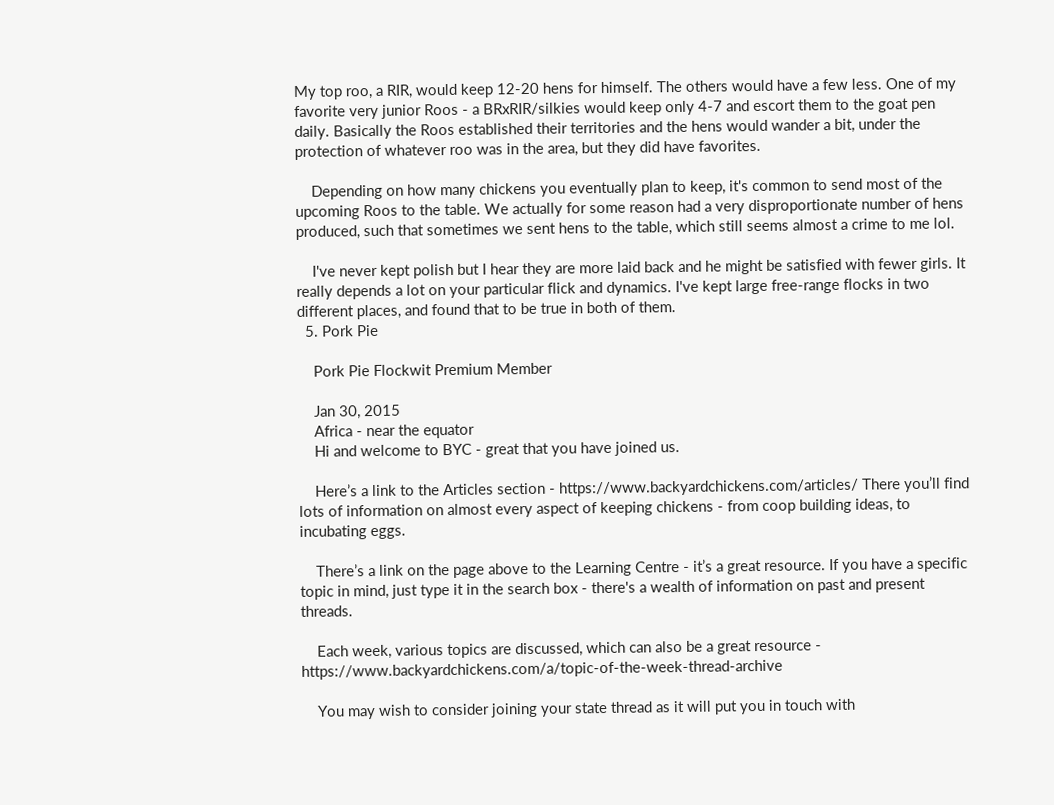My top roo, a RIR, would keep 12-20 hens for himself. The others would have a few less. One of my favorite very junior Roos - a BRxRIR/silkies would keep only 4-7 and escort them to the goat pen daily. Basically the Roos established their territories and the hens would wander a bit, under the protection of whatever roo was in the area, but they did have favorites.

    Depending on how many chickens you eventually plan to keep, it's common to send most of the upcoming Roos to the table. We actually for some reason had a very disproportionate number of hens produced, such that sometimes we sent hens to the table, which still seems almost a crime to me lol.

    I've never kept polish but I hear they are more laid back and he might be satisfied with fewer girls. It really depends a lot on your particular flick and dynamics. I've kept large free-range flocks in two different places, and found that to be true in both of them.
  5. Pork Pie

    Pork Pie Flockwit Premium Member

    Jan 30, 2015
    Africa - near the equator
    Hi and welcome to BYC - great that you have joined us.

    Here’s a link to the Articles section - https://www.backyardchickens.com/articles/ There you’ll find lots of information on almost every aspect of keeping chickens - from coop building ideas, to incubating eggs.

    There’s a link on the page above to the Learning Centre - it’s a great resource. If you have a specific topic in mind, just type it in the search box - there's a wealth of information on past and present threads.

    Each week, various topics are discussed, which can also be a great resource - https://www.backyardchickens.com/a/topic-of-the-week-thread-archive

    You may wish to consider joining your state thread as it will put you in touch with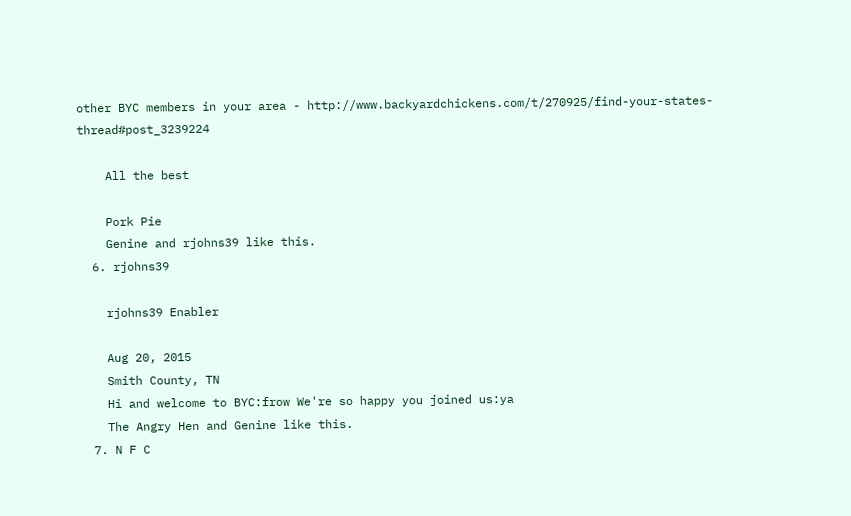other BYC members in your area - http://www.backyardchickens.com/t/270925/find-your-states-thread#post_3239224

    All the best

    Pork Pie
    Genine and rjohns39 like this.
  6. rjohns39

    rjohns39 Enabler

    Aug 20, 2015
    Smith County, TN
    Hi and welcome to BYC:frow We're so happy you joined us:ya
    The Angry Hen and Genine like this.
  7. N F C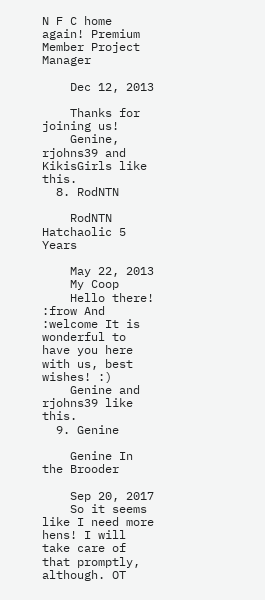N F C home again! Premium Member Project Manager

    Dec 12, 2013

    Thanks for joining us!
    Genine, rjohns39 and KikisGirls like this.
  8. RodNTN

    RodNTN Hatchaolic 5 Years

    May 22, 2013
    My Coop
    Hello there! :frow And :welcome It is wonderful to have you here with us, best wishes! :)
    Genine and rjohns39 like this.
  9. Genine

    Genine In the Brooder

    Sep 20, 2017
    So it seems like I need more hens! I will take care of that promptly, although. OT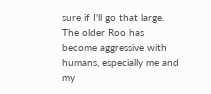sure if I'll go that large. The older Roo has become aggressive with humans, especially me and my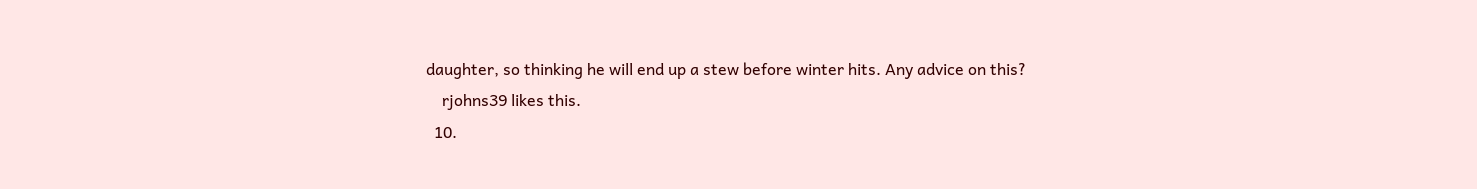daughter, so thinking he will end up a stew before winter hits. Any advice on this?
    rjohns39 likes this.
  10.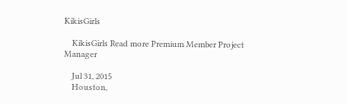KikisGirls

    KikisGirls Read more Premium Member Project Manager

    Jul 31, 2015
    Houston,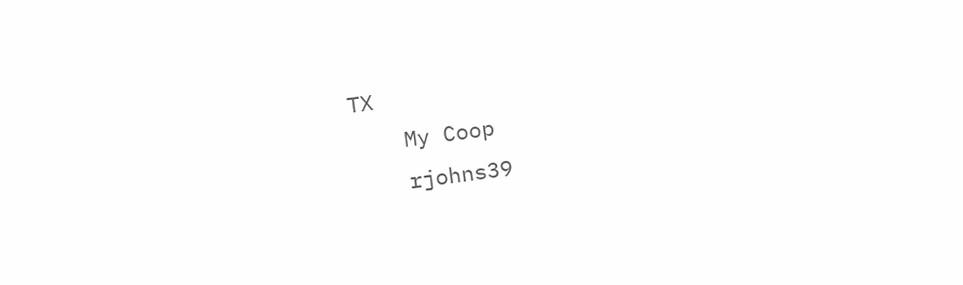TX
    My Coop
    rjohns39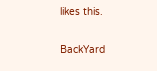likes this.

BackYard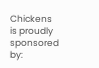Chickens is proudly sponsored by: